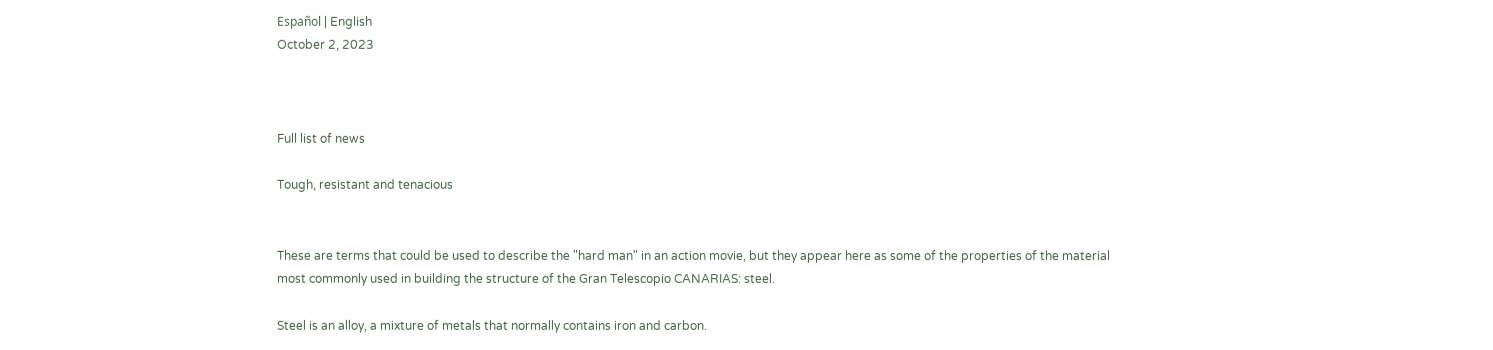Español | English
October 2, 2023



Full list of news

Tough, resistant and tenacious


These are terms that could be used to describe the "hard man" in an action movie, but they appear here as some of the properties of the material most commonly used in building the structure of the Gran Telescopio CANARIAS: steel.

Steel is an alloy, a mixture of metals that normally contains iron and carbon.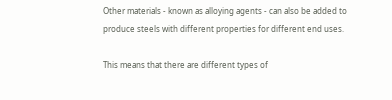Other materials - known as alloying agents - can also be added to produce steels with different properties for different end uses.

This means that there are different types of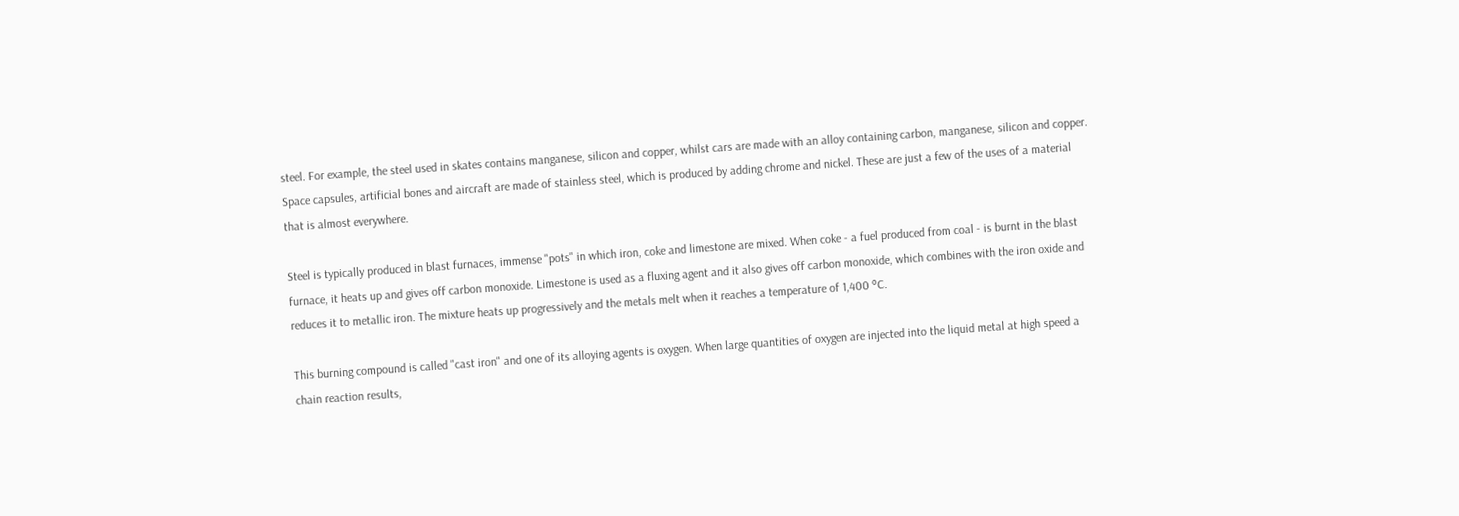steel. For example, the steel used in skates contains manganese, silicon and copper, whilst cars are made with an alloy containing carbon, manganese, silicon and copper. Space capsules, artificial bones and aircraft are made of stainless steel, which is produced by adding chrome and nickel. These are just a few of the uses of a material that is almost everywhere.

Steel is typically produced in blast furnaces, immense "pots" in which iron, coke and limestone are mixed. When coke - a fuel produced from coal - is burnt in the blast furnace, it heats up and gives off carbon monoxide. Limestone is used as a fluxing agent and it also gives off carbon monoxide, which combines with the iron oxide and reduces it to metallic iron. The mixture heats up progressively and the metals melt when it reaches a temperature of 1,400 ºC.

This burning compound is called "cast iron" and one of its alloying agents is oxygen. When large quantities of oxygen are injected into the liquid metal at high speed a chain reaction results,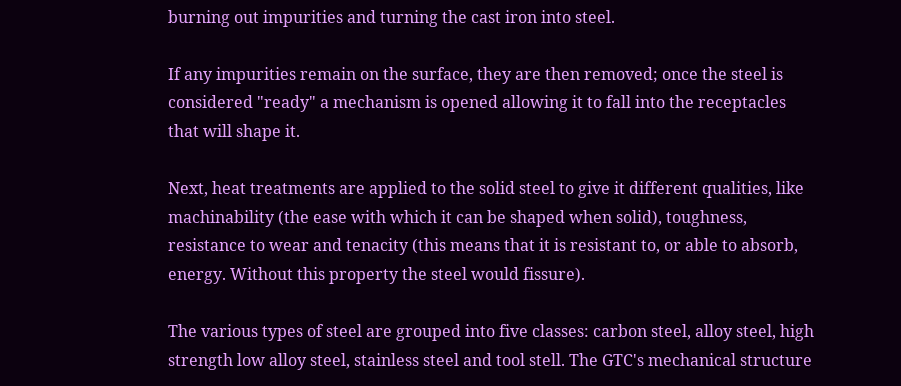burning out impurities and turning the cast iron into steel.

If any impurities remain on the surface, they are then removed; once the steel is considered "ready" a mechanism is opened allowing it to fall into the receptacles that will shape it.

Next, heat treatments are applied to the solid steel to give it different qualities, like machinability (the ease with which it can be shaped when solid), toughness, resistance to wear and tenacity (this means that it is resistant to, or able to absorb, energy. Without this property the steel would fissure).

The various types of steel are grouped into five classes: carbon steel, alloy steel, high strength low alloy steel, stainless steel and tool stell. The GTC's mechanical structure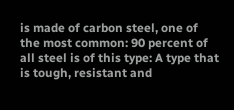is made of carbon steel, one of the most common: 90 percent of all steel is of this type: A type that is tough, resistant and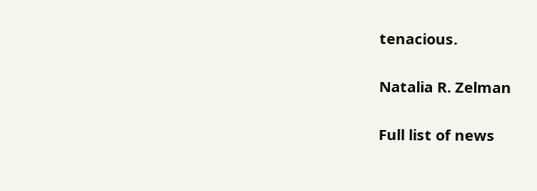tenacious.

Natalia R. Zelman

Full list of news